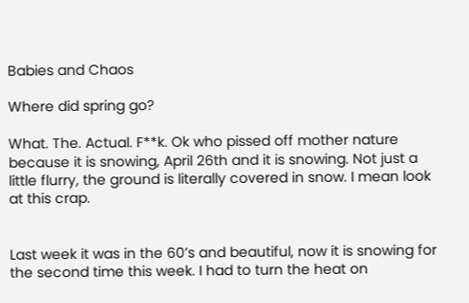Babies and Chaos

Where did spring go?

What. The. Actual. F**k. Ok who pissed off mother nature because it is snowing, April 26th and it is snowing. Not just a little flurry, the ground is literally covered in snow. I mean look at this crap.


Last week it was in the 60’s and beautiful, now it is snowing for the second time this week. I had to turn the heat on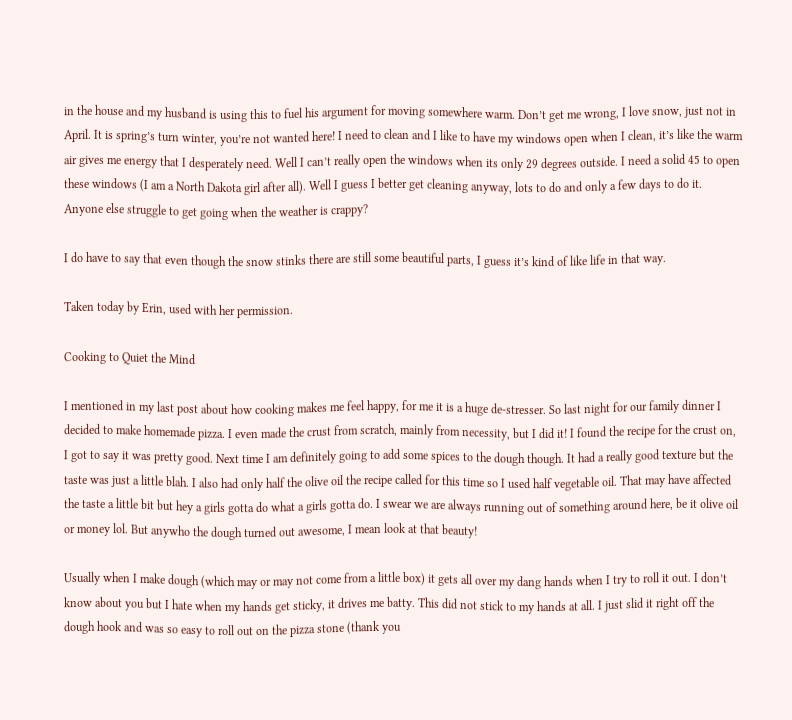in the house and my husband is using this to fuel his argument for moving somewhere warm. Don’t get me wrong, I love snow, just not in April. It is spring’s turn winter, you’re not wanted here! I need to clean and I like to have my windows open when I clean, it’s like the warm air gives me energy that I desperately need. Well I can’t really open the windows when its only 29 degrees outside. I need a solid 45 to open these windows (I am a North Dakota girl after all). Well I guess I better get cleaning anyway, lots to do and only a few days to do it. Anyone else struggle to get going when the weather is crappy?

I do have to say that even though the snow stinks there are still some beautiful parts, I guess it’s kind of like life in that way.

Taken today by Erin, used with her permission.

Cooking to Quiet the Mind

I mentioned in my last post about how cooking makes me feel happy, for me it is a huge de-stresser. So last night for our family dinner I decided to make homemade pizza. I even made the crust from scratch, mainly from necessity, but I did it! I found the recipe for the crust on, I got to say it was pretty good. Next time I am definitely going to add some spices to the dough though. It had a really good texture but the taste was just a little blah. I also had only half the olive oil the recipe called for this time so I used half vegetable oil. That may have affected the taste a little bit but hey a girls gotta do what a girls gotta do. I swear we are always running out of something around here, be it olive oil or money lol. But anywho the dough turned out awesome, I mean look at that beauty!

Usually when I make dough (which may or may not come from a little box) it gets all over my dang hands when I try to roll it out. I don’t know about you but I hate when my hands get sticky, it drives me batty. This did not stick to my hands at all. I just slid it right off the dough hook and was so easy to roll out on the pizza stone (thank you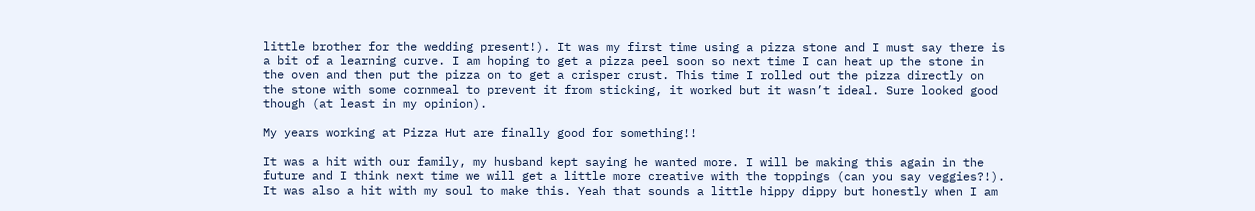little brother for the wedding present!). It was my first time using a pizza stone and I must say there is a bit of a learning curve. I am hoping to get a pizza peel soon so next time I can heat up the stone in the oven and then put the pizza on to get a crisper crust. This time I rolled out the pizza directly on the stone with some cornmeal to prevent it from sticking, it worked but it wasn’t ideal. Sure looked good though (at least in my opinion).

My years working at Pizza Hut are finally good for something!!

It was a hit with our family, my husband kept saying he wanted more. I will be making this again in the future and I think next time we will get a little more creative with the toppings (can you say veggies?!). It was also a hit with my soul to make this. Yeah that sounds a little hippy dippy but honestly when I am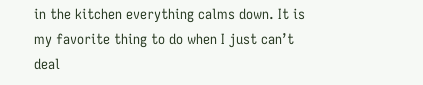in the kitchen everything calms down. It is my favorite thing to do when I just can’t deal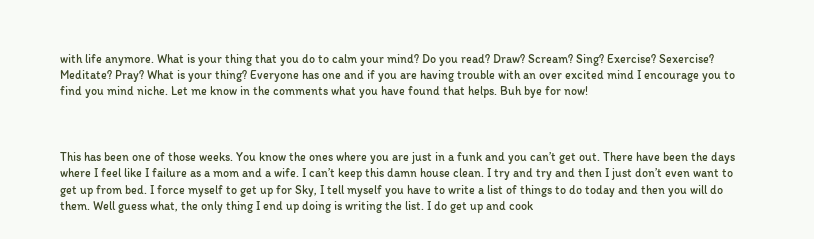with life anymore. What is your thing that you do to calm your mind? Do you read? Draw? Scream? Sing? Exercise? Sexercise? Meditate? Pray? What is your thing? Everyone has one and if you are having trouble with an over excited mind I encourage you to find you mind niche. Let me know in the comments what you have found that helps. Buh bye for now!



This has been one of those weeks. You know the ones where you are just in a funk and you can’t get out. There have been the days where I feel like I failure as a mom and a wife. I can’t keep this damn house clean. I try and try and then I just don’t even want to get up from bed. I force myself to get up for Sky, I tell myself you have to write a list of things to do today and then you will do them. Well guess what, the only thing I end up doing is writing the list. I do get up and cook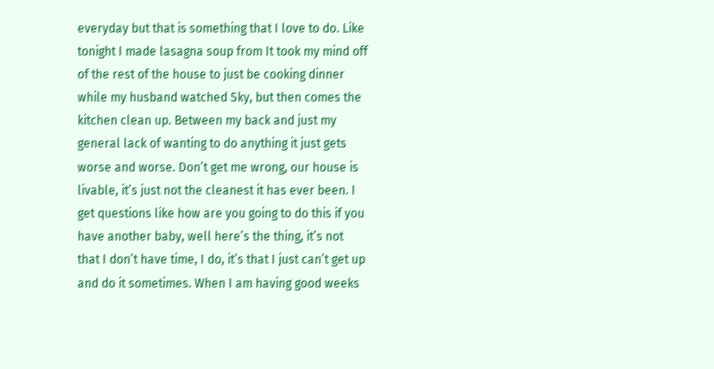everyday but that is something that I love to do. Like tonight I made lasagna soup from It took my mind off of the rest of the house to just be cooking dinner while my husband watched Sky, but then comes the kitchen clean up. Between my back and just my general lack of wanting to do anything it just gets worse and worse. Don’t get me wrong, our house is livable, it’s just not the cleanest it has ever been. I get questions like how are you going to do this if you have another baby, well here’s the thing, it’s not that I don’t have time, I do, it’s that I just can’t get up and do it sometimes. When I am having good weeks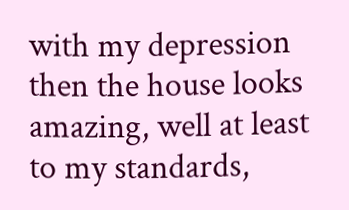with my depression then the house looks amazing, well at least to my standards,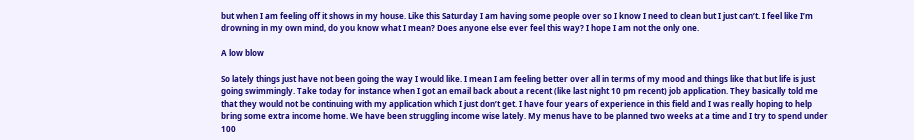but when I am feeling off it shows in my house. Like this Saturday I am having some people over so I know I need to clean but I just can’t. I feel like I’m drowning in my own mind, do you know what I mean? Does anyone else ever feel this way? I hope I am not the only one.

A low blow

So lately things just have not been going the way I would like. I mean I am feeling better over all in terms of my mood and things like that but life is just going swimmingly. Take today for instance when I got an email back about a recent (like last night 10 pm recent) job application. They basically told me that they would not be continuing with my application which I just don’t get. I have four years of experience in this field and I was really hoping to help bring some extra income home. We have been struggling income wise lately. My menus have to be planned two weeks at a time and I try to spend under 100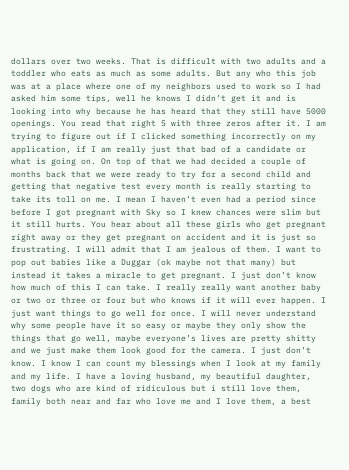dollars over two weeks. That is difficult with two adults and a toddler who eats as much as some adults. But any who this job was at a place where one of my neighbors used to work so I had asked him some tips, well he knows I didn’t get it and is looking into why because he has heard that they still have 5000 openings. You read that right 5 with three zeros after it. I am trying to figure out if I clicked something incorrectly on my application, if I am really just that bad of a candidate or what is going on. On top of that we had decided a couple of months back that we were ready to try for a second child and getting that negative test every month is really starting to take its toll on me. I mean I haven’t even had a period since before I got pregnant with Sky so I knew chances were slim but it still hurts. You hear about all these girls who get pregnant right away or they get pregnant on accident and it is just so frustrating. I will admit that I am jealous of them. I want to pop out babies like a Duggar (ok maybe not that many) but instead it takes a miracle to get pregnant. I just don’t know how much of this I can take. I really really want another baby or two or three or four but who knows if it will ever happen. I just want things to go well for once. I will never understand why some people have it so easy or maybe they only show the things that go well, maybe everyone’s lives are pretty shitty and we just make them look good for the camera. I just don’t know. I know I can count my blessings when I look at my family and my life. I have a loving husband, my beautiful daughter, two dogs who are kind of ridiculous but i still love them, family both near and far who love me and I love them, a best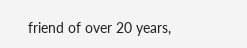friend of over 20 years,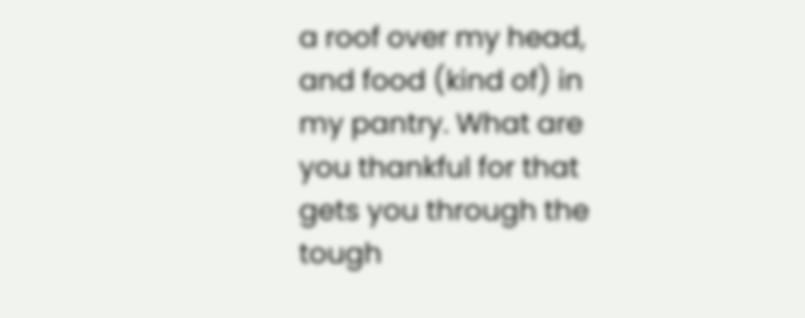a roof over my head, and food (kind of) in my pantry. What are you thankful for that gets you through the tough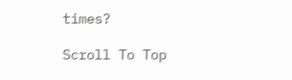times?

Scroll To Top